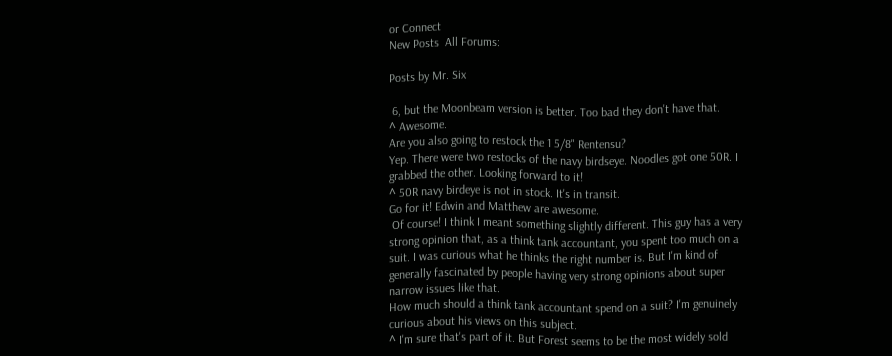or Connect
New Posts  All Forums:

Posts by Mr. Six

 6, but the Moonbeam version is better. Too bad they don't have that.
^ Awesome.
Are you also going to restock the 1 5/8" Rentensu?
Yep. There were two restocks of the navy birdseye. Noodles got one 50R. I grabbed the other. Looking forward to it!
^ 50R navy birdeye is not in stock. It's in transit.
Go for it! Edwin and Matthew are awesome.
 Of course! I think I meant something slightly different. This guy has a very strong opinion that, as a think tank accountant, you spent too much on a suit. I was curious what he thinks the right number is. But I'm kind of generally fascinated by people having very strong opinions about super narrow issues like that.
How much should a think tank accountant spend on a suit? I'm genuinely curious about his views on this subject.
^ I'm sure that's part of it. But Forest seems to be the most widely sold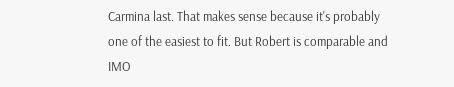Carmina last. That makes sense because it's probably one of the easiest to fit. But Robert is comparable and IMO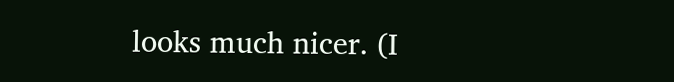looks much nicer. (I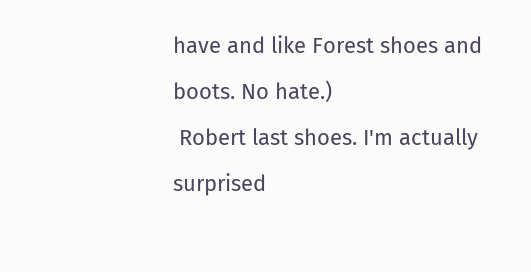have and like Forest shoes and boots. No hate.)
 Robert last shoes. I'm actually surprised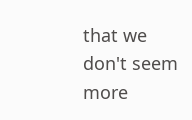that we don't seem more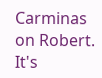Carminas on Robert. It's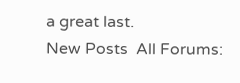a great last.
New Posts  All Forums: